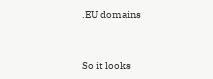.EU domains


So it looks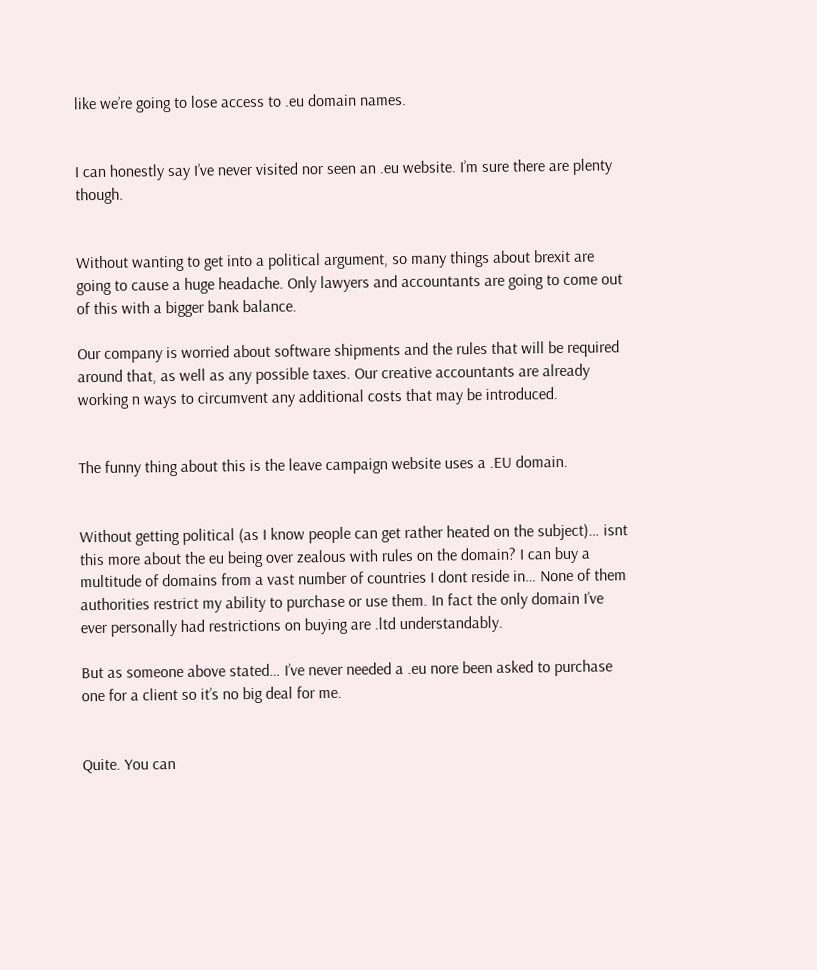like we’re going to lose access to .eu domain names.


I can honestly say I’ve never visited nor seen an .eu website. I’m sure there are plenty though.


Without wanting to get into a political argument, so many things about brexit are going to cause a huge headache. Only lawyers and accountants are going to come out of this with a bigger bank balance.

Our company is worried about software shipments and the rules that will be required around that, as well as any possible taxes. Our creative accountants are already working n ways to circumvent any additional costs that may be introduced.


The funny thing about this is the leave campaign website uses a .EU domain.


Without getting political (as I know people can get rather heated on the subject)… isnt this more about the eu being over zealous with rules on the domain? I can buy a multitude of domains from a vast number of countries I dont reside in… None of them authorities restrict my ability to purchase or use them. In fact the only domain I’ve ever personally had restrictions on buying are .ltd understandably.

But as someone above stated… I’ve never needed a .eu nore been asked to purchase one for a client so it’s no big deal for me.


Quite. You can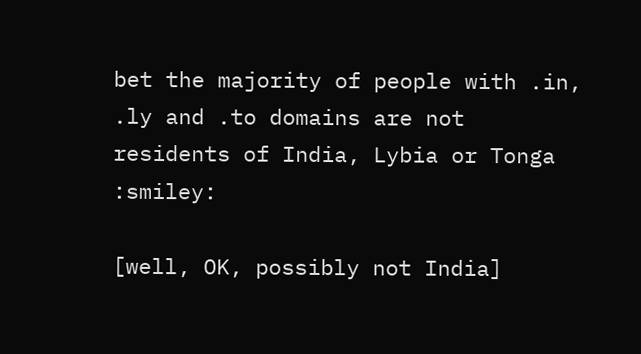bet the majority of people with .in, .ly and .to domains are not residents of India, Lybia or Tonga :smiley:

[well, OK, possibly not India]